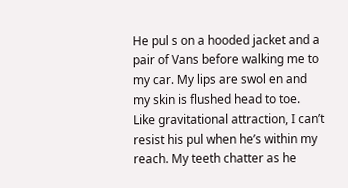He pul s on a hooded jacket and a pair of Vans before walking me to my car. My lips are swol en and my skin is flushed head to toe. Like gravitational attraction, I can’t resist his pul when he’s within my reach. My teeth chatter as he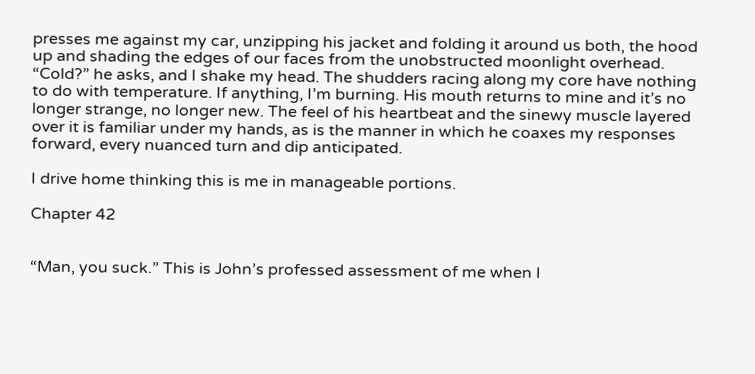presses me against my car, unzipping his jacket and folding it around us both, the hood up and shading the edges of our faces from the unobstructed moonlight overhead. “Cold?” he asks, and I shake my head. The shudders racing along my core have nothing to do with temperature. If anything, I’m burning. His mouth returns to mine and it’s no longer strange, no longer new. The feel of his heartbeat and the sinewy muscle layered over it is familiar under my hands, as is the manner in which he coaxes my responses forward, every nuanced turn and dip anticipated.

I drive home thinking this is me in manageable portions.

Chapter 42


“Man, you suck.” This is John’s professed assessment of me when I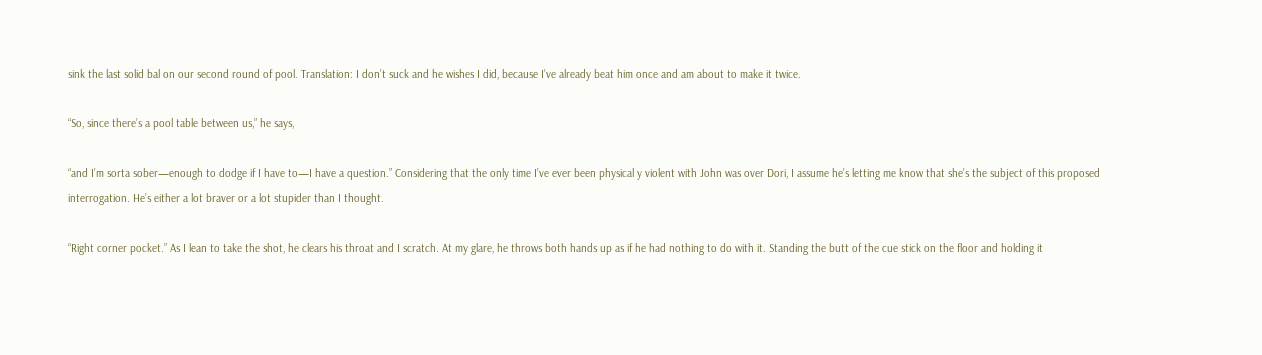sink the last solid bal on our second round of pool. Translation: I don’t suck and he wishes I did, because I’ve already beat him once and am about to make it twice.

“So, since there’s a pool table between us,” he says,

“and I’m sorta sober—enough to dodge if I have to—I have a question.” Considering that the only time I’ve ever been physical y violent with John was over Dori, I assume he’s letting me know that she’s the subject of this proposed interrogation. He’s either a lot braver or a lot stupider than I thought.

“Right corner pocket.” As I lean to take the shot, he clears his throat and I scratch. At my glare, he throws both hands up as if he had nothing to do with it. Standing the butt of the cue stick on the floor and holding it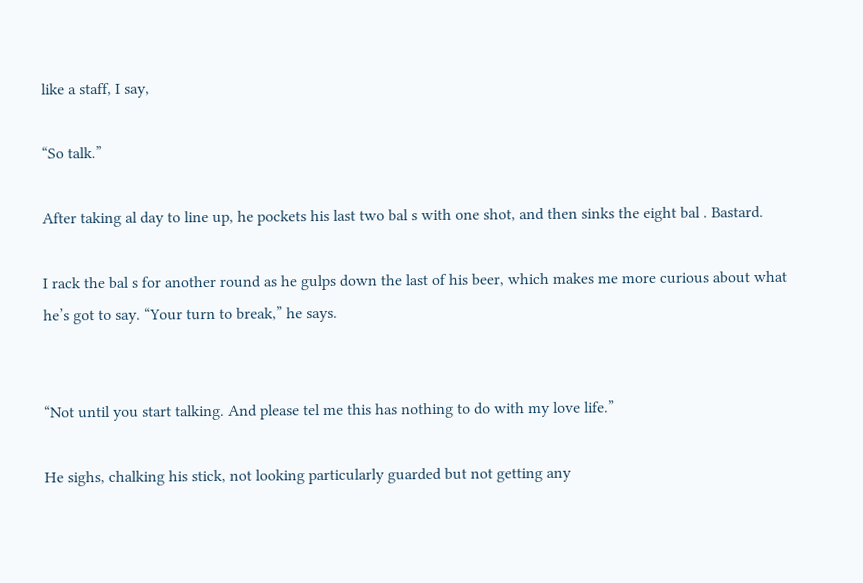like a staff, I say,

“So talk.”

After taking al day to line up, he pockets his last two bal s with one shot, and then sinks the eight bal . Bastard.

I rack the bal s for another round as he gulps down the last of his beer, which makes me more curious about what he’s got to say. “Your turn to break,” he says.


“Not until you start talking. And please tel me this has nothing to do with my love life.”

He sighs, chalking his stick, not looking particularly guarded but not getting any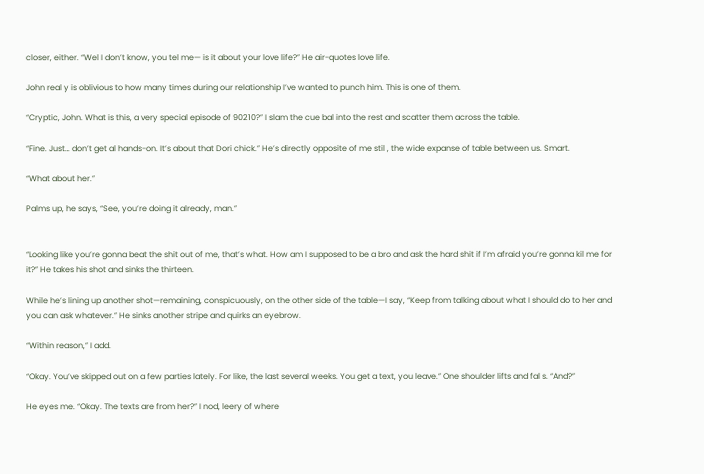closer, either. “Wel I don’t know, you tel me— is it about your love life?” He air-quotes love life.

John real y is oblivious to how many times during our relationship I’ve wanted to punch him. This is one of them.

“Cryptic, John. What is this, a very special episode of 90210?” I slam the cue bal into the rest and scatter them across the table.

“Fine. Just… don’t get al hands-on. It’s about that Dori chick.” He’s directly opposite of me stil , the wide expanse of table between us. Smart.

“What about her.”

Palms up, he says, “See, you’re doing it already, man.”


“Looking like you’re gonna beat the shit out of me, that’s what. How am I supposed to be a bro and ask the hard shit if I’m afraid you’re gonna kil me for it?” He takes his shot and sinks the thirteen.

While he’s lining up another shot—remaining, conspicuously, on the other side of the table—I say, “Keep from talking about what I should do to her and you can ask whatever.” He sinks another stripe and quirks an eyebrow.

“Within reason,” I add.

“Okay. You’ve skipped out on a few parties lately. For like, the last several weeks. You get a text, you leave.” One shoulder lifts and fal s. “And?”

He eyes me. “Okay. The texts are from her?” I nod, leery of where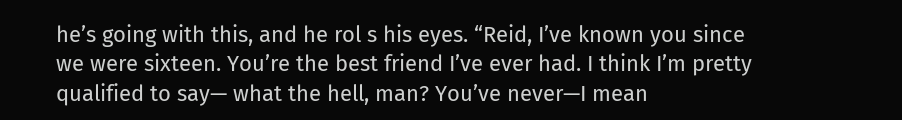he’s going with this, and he rol s his eyes. “Reid, I’ve known you since we were sixteen. You’re the best friend I’ve ever had. I think I’m pretty qualified to say— what the hell, man? You’ve never—I mean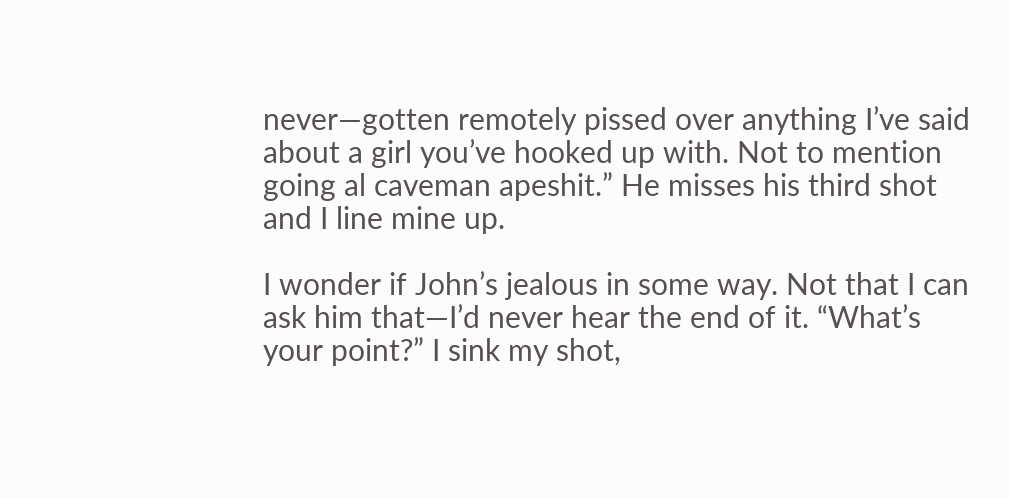never—gotten remotely pissed over anything I’ve said about a girl you’ve hooked up with. Not to mention going al caveman apeshit.” He misses his third shot and I line mine up.

I wonder if John’s jealous in some way. Not that I can ask him that—I’d never hear the end of it. “What’s your point?” I sink my shot,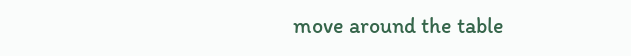move around the table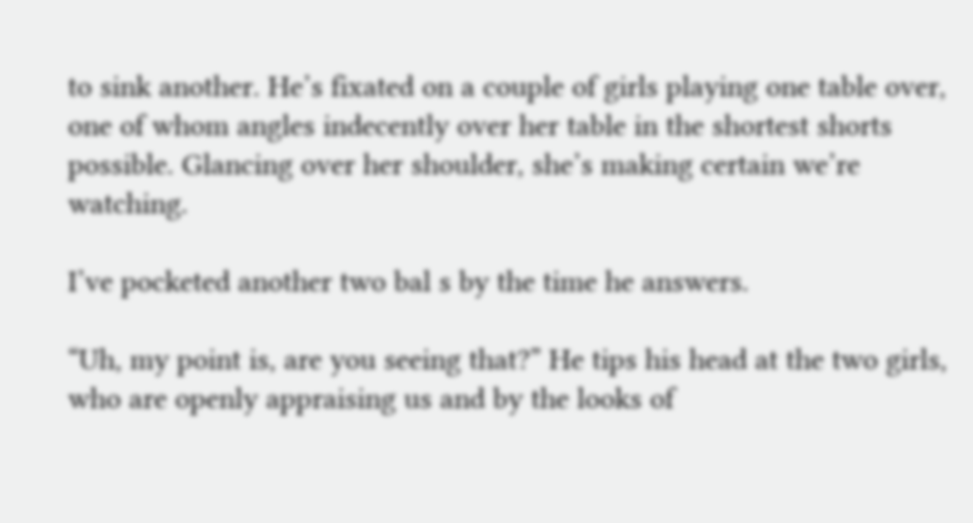to sink another. He’s fixated on a couple of girls playing one table over, one of whom angles indecently over her table in the shortest shorts possible. Glancing over her shoulder, she’s making certain we’re watching.

I’ve pocketed another two bal s by the time he answers.

“Uh, my point is, are you seeing that?” He tips his head at the two girls, who are openly appraising us and by the looks of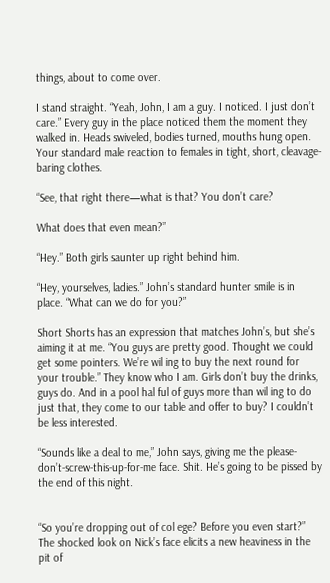things, about to come over.

I stand straight. “Yeah, John, I am a guy. I noticed. I just don’t care.” Every guy in the place noticed them the moment they walked in. Heads swiveled, bodies turned, mouths hung open. Your standard male reaction to females in tight, short, cleavage-baring clothes.

“See, that right there—what is that? You don’t care?

What does that even mean?”

“Hey.” Both girls saunter up right behind him.

“Hey, yourselves, ladies.” John’s standard hunter smile is in place. “What can we do for you?”

Short Shorts has an expression that matches John’s, but she’s aiming it at me. “You guys are pretty good. Thought we could get some pointers. We’re wil ing to buy the next round for your trouble.” They know who I am. Girls don’t buy the drinks, guys do. And in a pool hal ful of guys more than wil ing to do just that, they come to our table and offer to buy? I couldn’t be less interested.

“Sounds like a deal to me,” John says, giving me the please-don’t-screw-this-up-for-me face. Shit. He’s going to be pissed by the end of this night.


“So you’re dropping out of col ege? Before you even start?” The shocked look on Nick’s face elicits a new heaviness in the pit of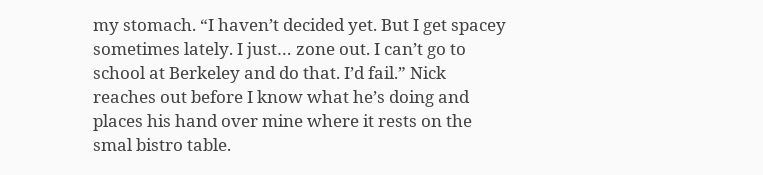my stomach. “I haven’t decided yet. But I get spacey sometimes lately. I just… zone out. I can’t go to school at Berkeley and do that. I’d fail.” Nick reaches out before I know what he’s doing and places his hand over mine where it rests on the smal bistro table.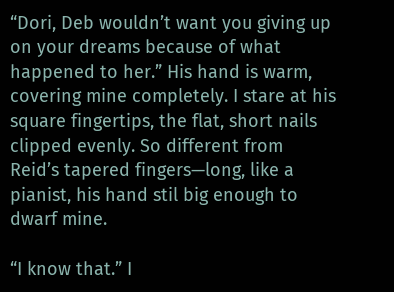“Dori, Deb wouldn’t want you giving up on your dreams because of what happened to her.” His hand is warm, covering mine completely. I stare at his square fingertips, the flat, short nails clipped evenly. So different from Reid’s tapered fingers—long, like a pianist, his hand stil big enough to dwarf mine.

“I know that.” I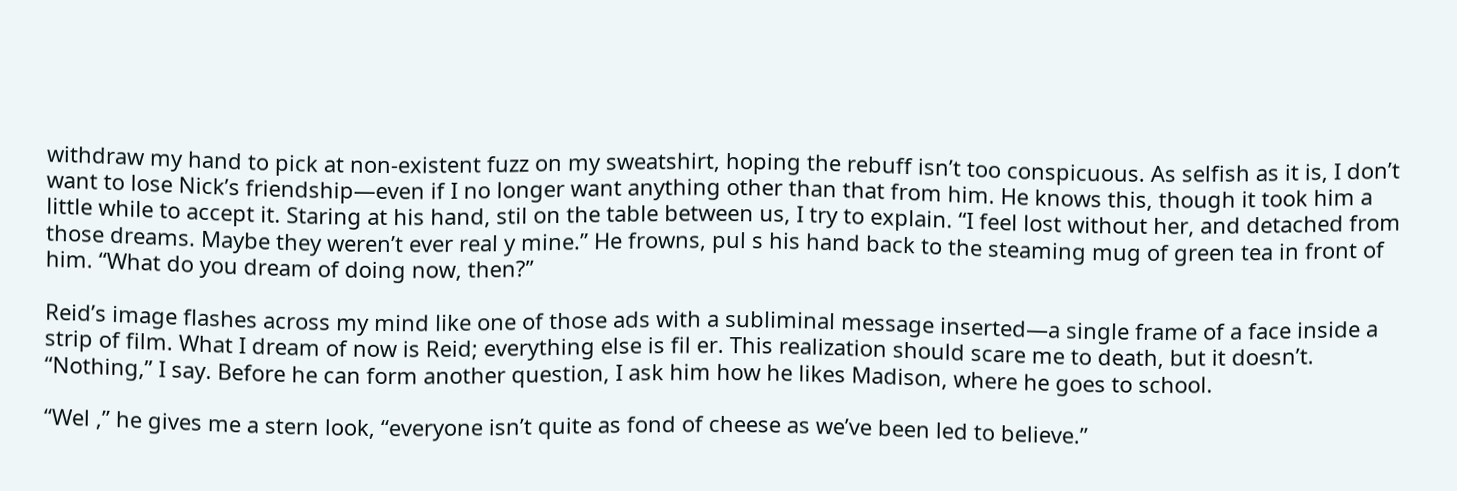withdraw my hand to pick at non-existent fuzz on my sweatshirt, hoping the rebuff isn’t too conspicuous. As selfish as it is, I don’t want to lose Nick’s friendship—even if I no longer want anything other than that from him. He knows this, though it took him a little while to accept it. Staring at his hand, stil on the table between us, I try to explain. “I feel lost without her, and detached from those dreams. Maybe they weren’t ever real y mine.” He frowns, pul s his hand back to the steaming mug of green tea in front of him. “What do you dream of doing now, then?”

Reid’s image flashes across my mind like one of those ads with a subliminal message inserted—a single frame of a face inside a strip of film. What I dream of now is Reid; everything else is fil er. This realization should scare me to death, but it doesn’t. “Nothing,” I say. Before he can form another question, I ask him how he likes Madison, where he goes to school.

“Wel ,” he gives me a stern look, “everyone isn’t quite as fond of cheese as we’ve been led to believe.”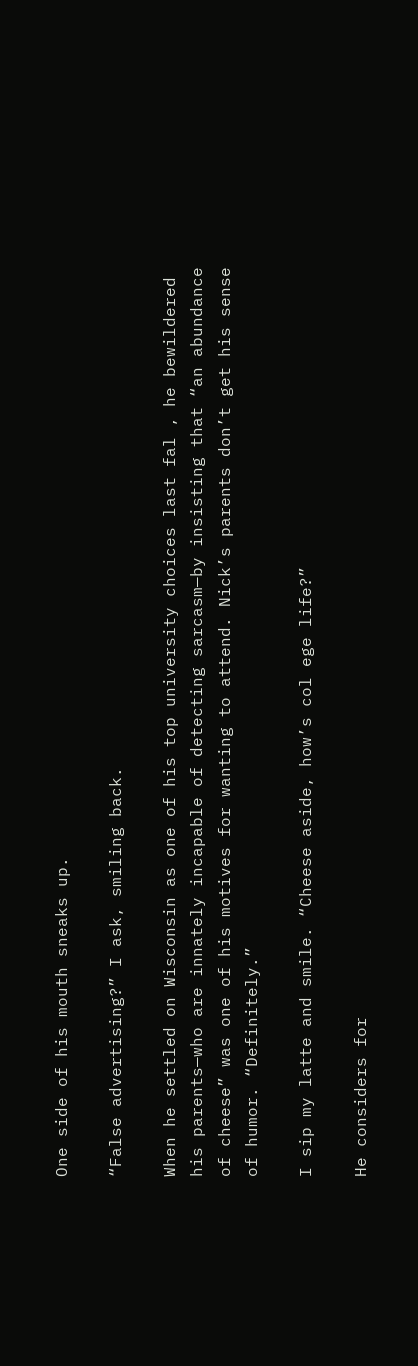One side of his mouth sneaks up.

“False advertising?” I ask, smiling back.

When he settled on Wisconsin as one of his top university choices last fal , he bewildered his parents—who are innately incapable of detecting sarcasm—by insisting that “an abundance of cheese” was one of his motives for wanting to attend. Nick’s parents don’t get his sense of humor. “Definitely.”

I sip my latte and smile. “Cheese aside, how’s col ege life?”

He considers for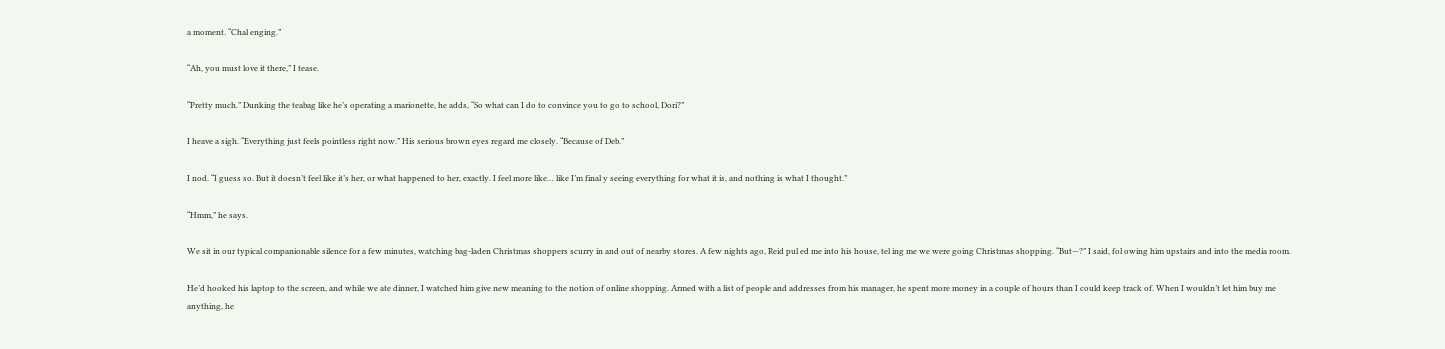a moment. “Chal enging.”

“Ah, you must love it there,” I tease.

“Pretty much.” Dunking the teabag like he’s operating a marionette, he adds, “So what can I do to convince you to go to school, Dori?”

I heave a sigh. “Everything just feels pointless right now.” His serious brown eyes regard me closely. “Because of Deb.”

I nod. “I guess so. But it doesn’t feel like it’s her, or what happened to her, exactly. I feel more like… like I’m final y seeing everything for what it is, and nothing is what I thought.”

“Hmm,” he says.

We sit in our typical companionable silence for a few minutes, watching bag-laden Christmas shoppers scurry in and out of nearby stores. A few nights ago, Reid pul ed me into his house, tel ing me we were going Christmas shopping. “But—?” I said, fol owing him upstairs and into the media room.

He’d hooked his laptop to the screen, and while we ate dinner, I watched him give new meaning to the notion of online shopping. Armed with a list of people and addresses from his manager, he spent more money in a couple of hours than I could keep track of. When I wouldn’t let him buy me anything, he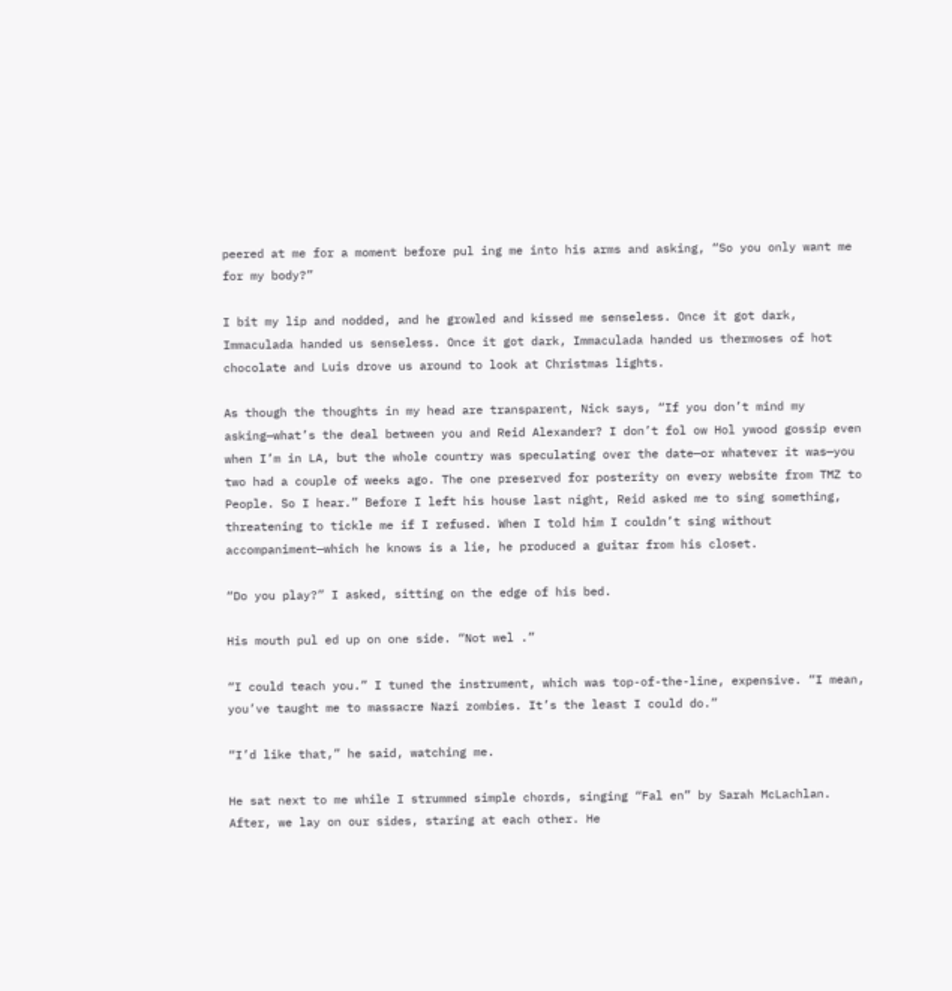peered at me for a moment before pul ing me into his arms and asking, “So you only want me for my body?”

I bit my lip and nodded, and he growled and kissed me senseless. Once it got dark, Immaculada handed us senseless. Once it got dark, Immaculada handed us thermoses of hot chocolate and Luis drove us around to look at Christmas lights.

As though the thoughts in my head are transparent, Nick says, “If you don’t mind my asking—what’s the deal between you and Reid Alexander? I don’t fol ow Hol ywood gossip even when I’m in LA, but the whole country was speculating over the date—or whatever it was—you two had a couple of weeks ago. The one preserved for posterity on every website from TMZ to People. So I hear.” Before I left his house last night, Reid asked me to sing something, threatening to tickle me if I refused. When I told him I couldn’t sing without accompaniment—which he knows is a lie, he produced a guitar from his closet.

“Do you play?” I asked, sitting on the edge of his bed.

His mouth pul ed up on one side. “Not wel .”

“I could teach you.” I tuned the instrument, which was top-of-the-line, expensive. “I mean, you’ve taught me to massacre Nazi zombies. It’s the least I could do.”

“I’d like that,” he said, watching me.

He sat next to me while I strummed simple chords, singing “Fal en” by Sarah McLachlan. After, we lay on our sides, staring at each other. He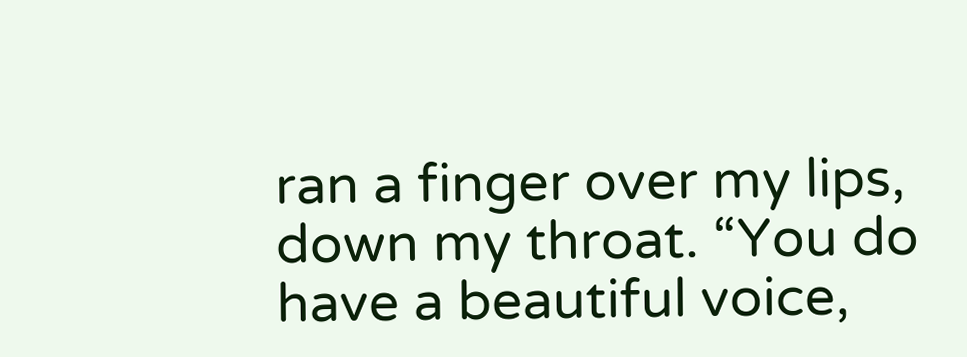ran a finger over my lips, down my throat. “You do have a beautiful voice,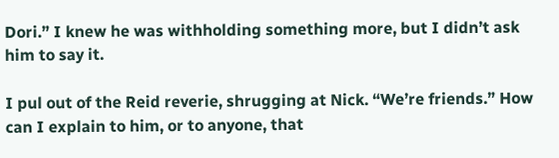Dori.” I knew he was withholding something more, but I didn’t ask him to say it.

I pul out of the Reid reverie, shrugging at Nick. “We’re friends.” How can I explain to him, or to anyone, that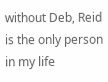without Deb, Reid is the only person in my life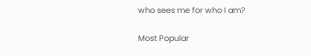who sees me for who I am?

Most Popular